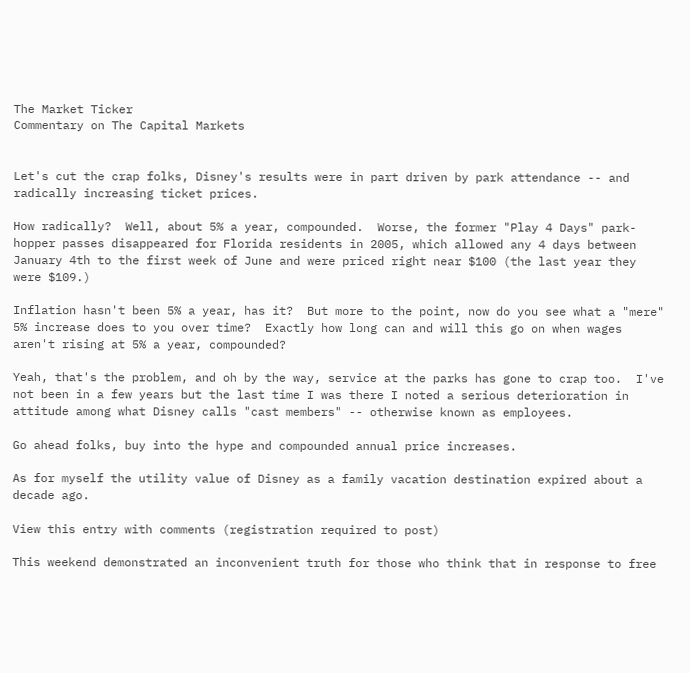The Market Ticker
Commentary on The Capital Markets


Let's cut the crap folks, Disney's results were in part driven by park attendance -- and radically increasing ticket prices.

How radically?  Well, about 5% a year, compounded.  Worse, the former "Play 4 Days" park-hopper passes disappeared for Florida residents in 2005, which allowed any 4 days between January 4th to the first week of June and were priced right near $100 (the last year they were $109.)

Inflation hasn't been 5% a year, has it?  But more to the point, now do you see what a "mere" 5% increase does to you over time?  Exactly how long can and will this go on when wages aren't rising at 5% a year, compounded?

Yeah, that's the problem, and oh by the way, service at the parks has gone to crap too.  I've not been in a few years but the last time I was there I noted a serious deterioration in attitude among what Disney calls "cast members" -- otherwise known as employees.

Go ahead folks, buy into the hype and compounded annual price increases.

As for myself the utility value of Disney as a family vacation destination expired about a decade ago.

View this entry with comments (registration required to post)

This weekend demonstrated an inconvenient truth for those who think that in response to free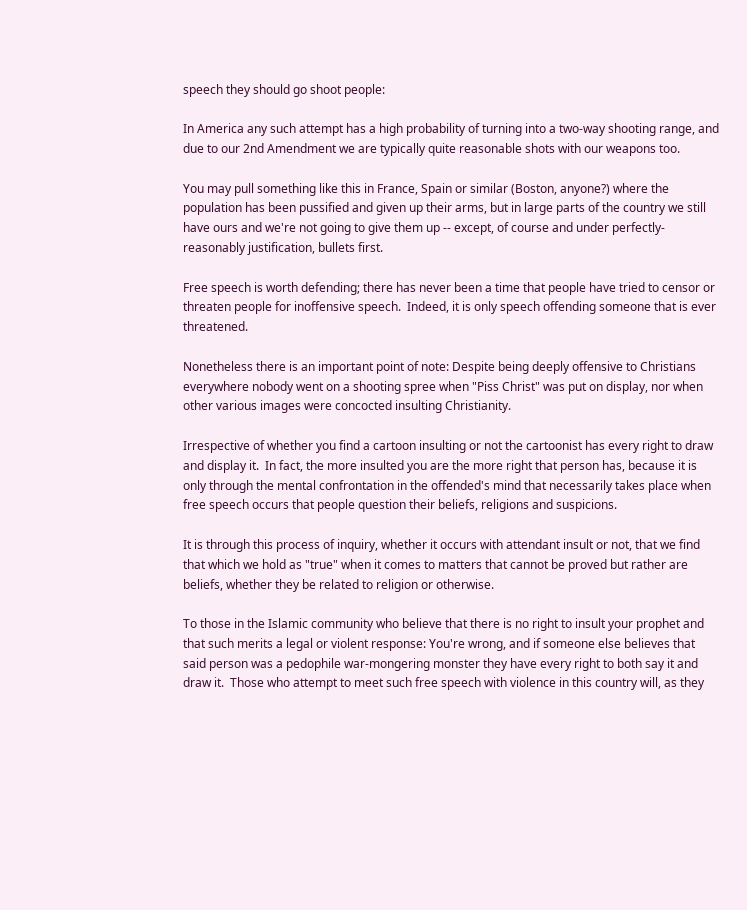speech they should go shoot people:

In America any such attempt has a high probability of turning into a two-way shooting range, and due to our 2nd Amendment we are typically quite reasonable shots with our weapons too.

You may pull something like this in France, Spain or similar (Boston, anyone?) where the population has been pussified and given up their arms, but in large parts of the country we still have ours and we're not going to give them up -- except, of course and under perfectly-reasonably justification, bullets first.

Free speech is worth defending; there has never been a time that people have tried to censor or threaten people for inoffensive speech.  Indeed, it is only speech offending someone that is ever threatened.

Nonetheless there is an important point of note: Despite being deeply offensive to Christians everywhere nobody went on a shooting spree when "Piss Christ" was put on display, nor when other various images were concocted insulting Christianity.

Irrespective of whether you find a cartoon insulting or not the cartoonist has every right to draw and display it.  In fact, the more insulted you are the more right that person has, because it is only through the mental confrontation in the offended's mind that necessarily takes place when free speech occurs that people question their beliefs, religions and suspicions.

It is through this process of inquiry, whether it occurs with attendant insult or not, that we find that which we hold as "true" when it comes to matters that cannot be proved but rather are beliefs, whether they be related to religion or otherwise.

To those in the Islamic community who believe that there is no right to insult your prophet and that such merits a legal or violent response: You're wrong, and if someone else believes that said person was a pedophile war-mongering monster they have every right to both say it and draw it.  Those who attempt to meet such free speech with violence in this country will, as they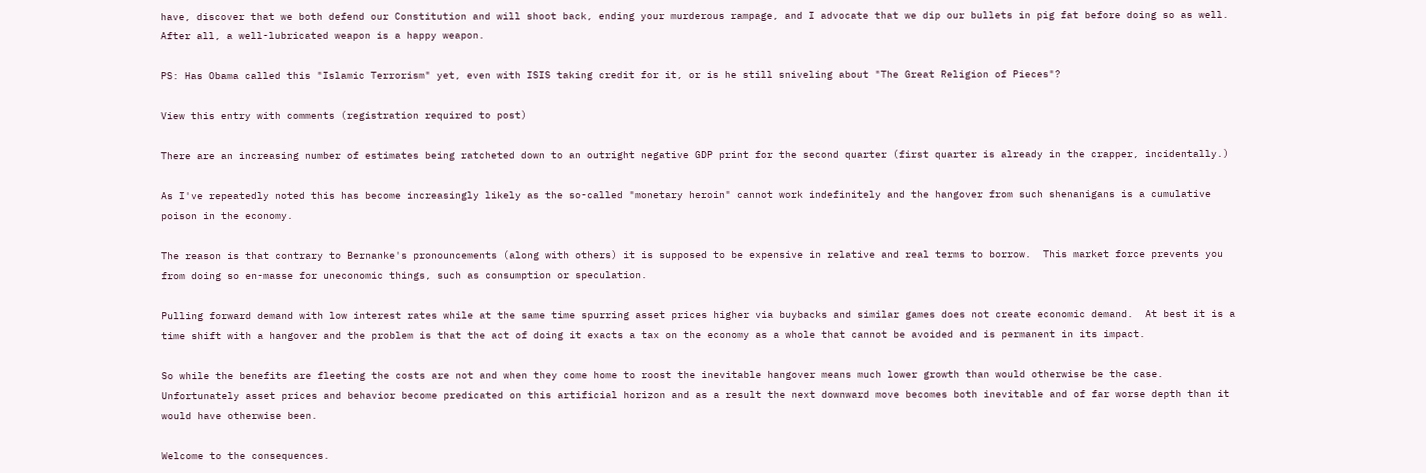have, discover that we both defend our Constitution and will shoot back, ending your murderous rampage, and I advocate that we dip our bullets in pig fat before doing so as well.  After all, a well-lubricated weapon is a happy weapon.

PS: Has Obama called this "Islamic Terrorism" yet, even with ISIS taking credit for it, or is he still sniveling about "The Great Religion of Pieces"?

View this entry with comments (registration required to post)

There are an increasing number of estimates being ratcheted down to an outright negative GDP print for the second quarter (first quarter is already in the crapper, incidentally.)

As I've repeatedly noted this has become increasingly likely as the so-called "monetary heroin" cannot work indefinitely and the hangover from such shenanigans is a cumulative poison in the economy.

The reason is that contrary to Bernanke's pronouncements (along with others) it is supposed to be expensive in relative and real terms to borrow.  This market force prevents you from doing so en-masse for uneconomic things, such as consumption or speculation.

Pulling forward demand with low interest rates while at the same time spurring asset prices higher via buybacks and similar games does not create economic demand.  At best it is a time shift with a hangover and the problem is that the act of doing it exacts a tax on the economy as a whole that cannot be avoided and is permanent in its impact.

So while the benefits are fleeting the costs are not and when they come home to roost the inevitable hangover means much lower growth than would otherwise be the case.  Unfortunately asset prices and behavior become predicated on this artificial horizon and as a result the next downward move becomes both inevitable and of far worse depth than it would have otherwise been.

Welcome to the consequences.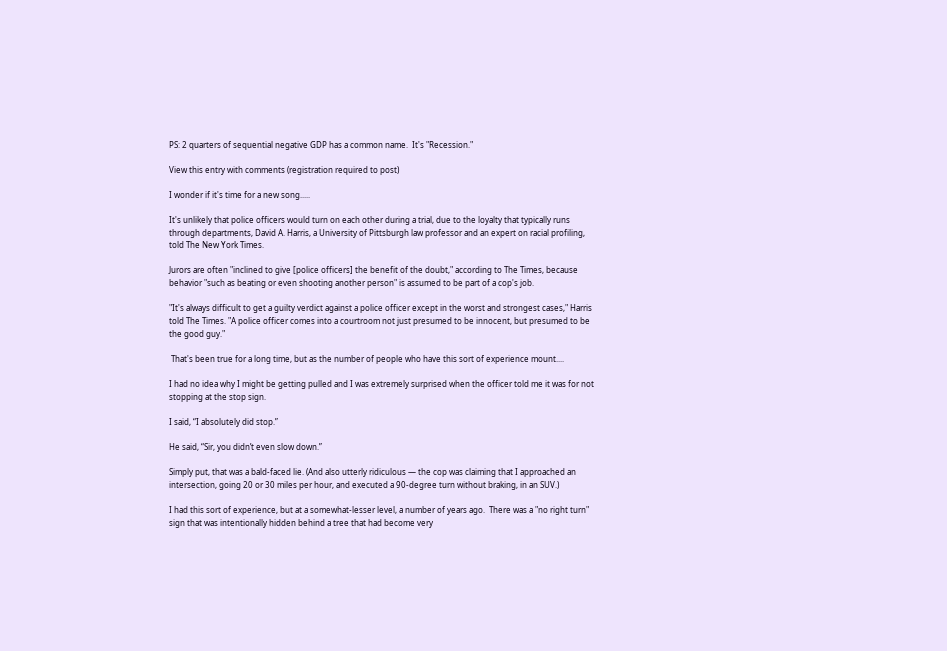PS: 2 quarters of sequential negative GDP has a common name.  It's "Recession."

View this entry with comments (registration required to post)

I wonder if it's time for a new song.....

It's unlikely that police officers would turn on each other during a trial, due to the loyalty that typically runs through departments, David A. Harris, a University of Pittsburgh law professor and an expert on racial profiling, told The New York Times.

Jurors are often "inclined to give [police officers] the benefit of the doubt," according to The Times, because behavior "such as beating or even shooting another person" is assumed to be part of a cop's job.

"It's always difficult to get a guilty verdict against a police officer except in the worst and strongest cases," Harris told The Times. "A police officer comes into a courtroom not just presumed to be innocent, but presumed to be the good guy."

 That's been true for a long time, but as the number of people who have this sort of experience mount....

I had no idea why I might be getting pulled and I was extremely surprised when the officer told me it was for not stopping at the stop sign.

I said, “I absolutely did stop.”

He said, “Sir, you didn’t even slow down.”

Simply put, that was a bald-faced lie. (And also utterly ridiculous — the cop was claiming that I approached an intersection, going 20 or 30 miles per hour, and executed a 90-degree turn without braking, in an SUV.)

I had this sort of experience, but at a somewhat-lesser level, a number of years ago.  There was a "no right turn" sign that was intentionally hidden behind a tree that had become very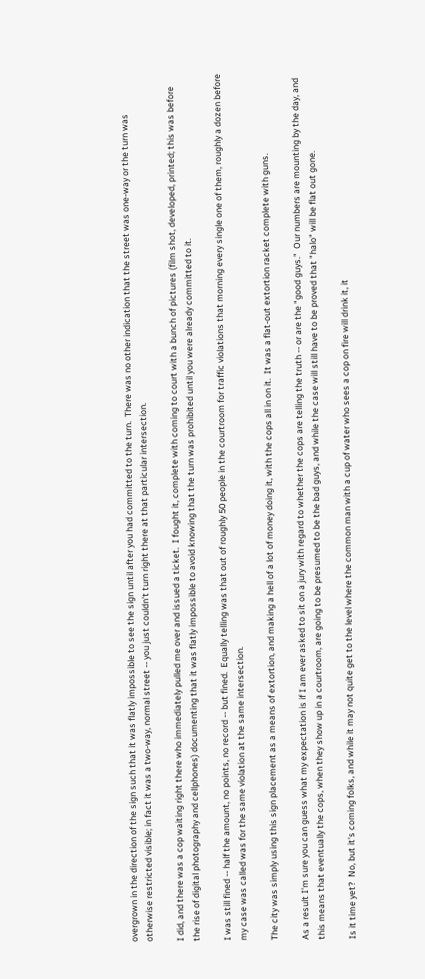overgrown in the direction of the sign such that it was flatly impossible to see the sign until after you had committed to the turn.  There was no other indication that the street was one-way or the turn was otherwise restricted visible; in fact it was a two-way, normal street -- you just couldn't turn right there at that particular intersection.

I did, and there was a cop waiting right there who immediately pulled me over and issued a ticket.  I fought it, complete with coming to court with a bunch of pictures (film shot, developed, printed; this was before the rise of digital photography and cellphones) documenting that it was flatly impossible to avoid knowing that the turn was prohibited until you were already committed to it.

I was still fined -- half the amount, no points, no record -- but fined.  Equally telling was that out of roughly 50 people in the courtroom for traffic violations that morning every single one of them, roughly a dozen before my case was called was for the same violation at the same intersection.

The city was simply using this sign placement as a means of extortion, and making a hell of a lot of money doing it, with the cops all in on it.  It was a flat-out extortion racket complete with guns.

As a result I'm sure you can guess what my expectation is if I am ever asked to sit on a jury with regard to whether the cops are telling the truth -- or are the "good guys."  Our numbers are mounting by the day, and this means that eventually the cops, when they show up in a courtroom, are going to be presumed to be the bad guys, and while the case will still have to be proved that "halo" will be flat out gone.

Is it time yet?  No, but it's coming folks, and while it may not quite get to the level where the common man with a cup of water who sees a cop on fire will drink it, it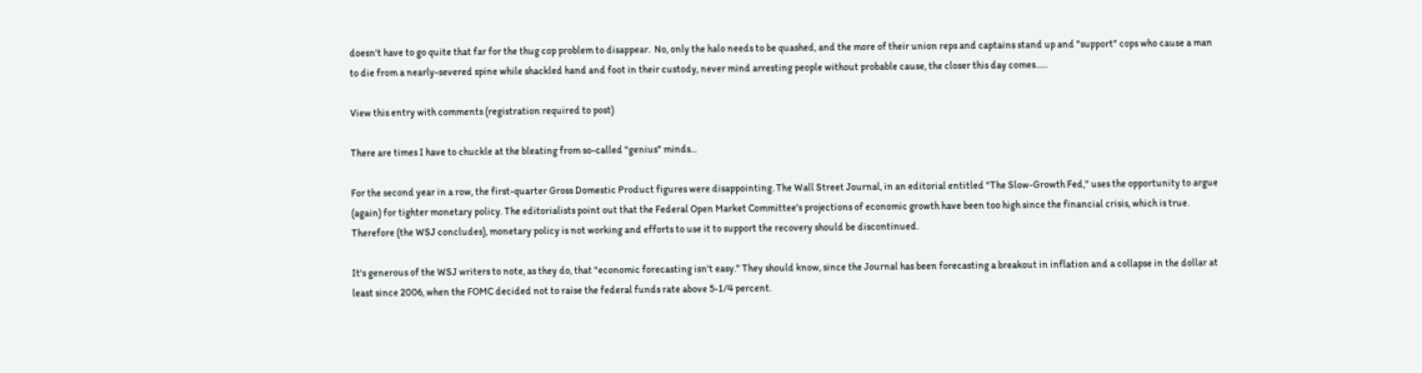doesn't have to go quite that far for the thug cop problem to disappear.  No, only the halo needs to be quashed, and the more of their union reps and captains stand up and "support" cops who cause a man to die from a nearly-severed spine while shackled hand and foot in their custody, never mind arresting people without probable cause, the closer this day comes......

View this entry with comments (registration required to post)

There are times I have to chuckle at the bleating from so-called "genius" minds...

For the second year in a row, the first-quarter Gross Domestic Product figures were disappointing. The Wall Street Journal, in an editorial entitled "The Slow-Growth Fed," uses the opportunity to argue (again) for tighter monetary policy. The editorialists point out that the Federal Open Market Committee's projections of economic growth have been too high since the financial crisis, which is true. Therefore (the WSJ concludes), monetary policy is not working and efforts to use it to support the recovery should be discontinued.

It's generous of the WSJ writers to note, as they do, that "economic forecasting isn't easy." They should know, since the Journal has been forecasting a breakout in inflation and a collapse in the dollar at least since 2006, when the FOMC decided not to raise the federal funds rate above 5-1/4 percent.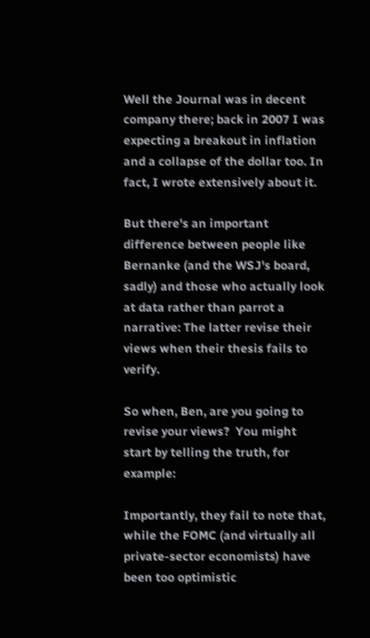Well the Journal was in decent company there; back in 2007 I was expecting a breakout in inflation and a collapse of the dollar too. In fact, I wrote extensively about it.

But there's an important difference between people like Bernanke (and the WSJ's board, sadly) and those who actually look at data rather than parrot a narrative: The latter revise their views when their thesis fails to verify.

So when, Ben, are you going to revise your views?  You might start by telling the truth, for example:

Importantly, they fail to note that, while the FOMC (and virtually all private-sector economists) have been too optimistic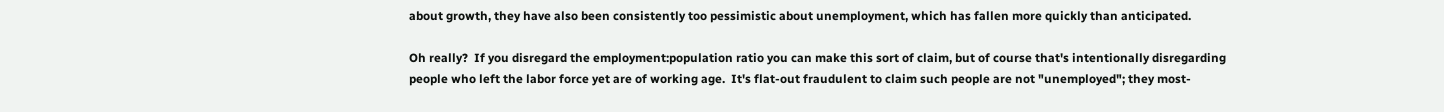about growth, they have also been consistently too pessimistic about unemployment, which has fallen more quickly than anticipated.

Oh really?  If you disregard the employment:population ratio you can make this sort of claim, but of course that's intentionally disregarding people who left the labor force yet are of working age.  It's flat-out fraudulent to claim such people are not "unemployed"; they most-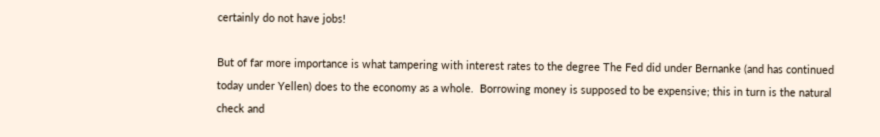certainly do not have jobs!

But of far more importance is what tampering with interest rates to the degree The Fed did under Bernanke (and has continued today under Yellen) does to the economy as a whole.  Borrowing money is supposed to be expensive; this in turn is the natural check and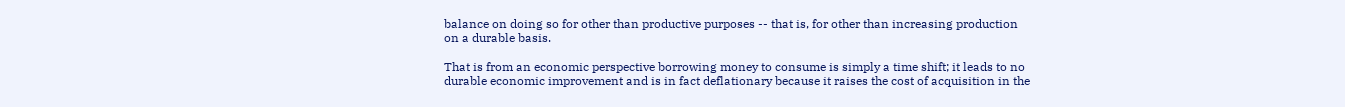balance on doing so for other than productive purposes -- that is, for other than increasing production on a durable basis.

That is from an economic perspective borrowing money to consume is simply a time shift; it leads to no durable economic improvement and is in fact deflationary because it raises the cost of acquisition in the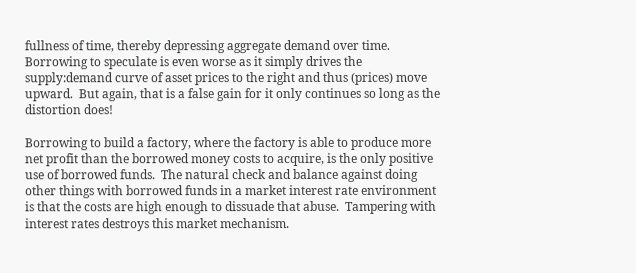fullness of time, thereby depressing aggregate demand over time.  Borrowing to speculate is even worse as it simply drives the supply:demand curve of asset prices to the right and thus (prices) move upward.  But again, that is a false gain for it only continues so long as the distortion does!

Borrowing to build a factory, where the factory is able to produce more net profit than the borrowed money costs to acquire, is the only positive use of borrowed funds.  The natural check and balance against doing other things with borrowed funds in a market interest rate environment is that the costs are high enough to dissuade that abuse.  Tampering with interest rates destroys this market mechanism.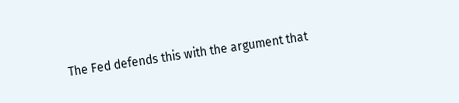The Fed defends this with the argument that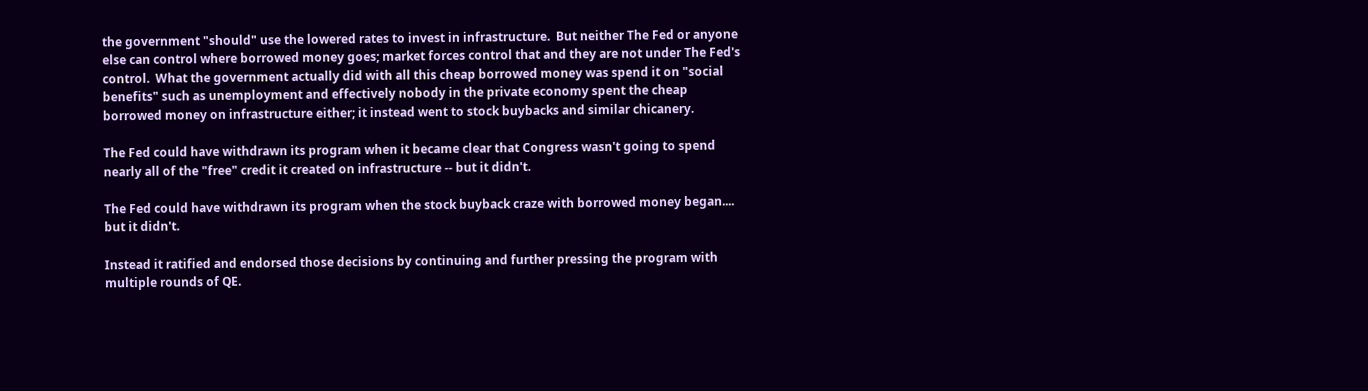the government "should" use the lowered rates to invest in infrastructure.  But neither The Fed or anyone else can control where borrowed money goes; market forces control that and they are not under The Fed's control.  What the government actually did with all this cheap borrowed money was spend it on "social benefits" such as unemployment and effectively nobody in the private economy spent the cheap borrowed money on infrastructure either; it instead went to stock buybacks and similar chicanery.

The Fed could have withdrawn its program when it became clear that Congress wasn't going to spend nearly all of the "free" credit it created on infrastructure -- but it didn't.

The Fed could have withdrawn its program when the stock buyback craze with borrowed money began.... but it didn't.

Instead it ratified and endorsed those decisions by continuing and further pressing the program with multiple rounds of QE.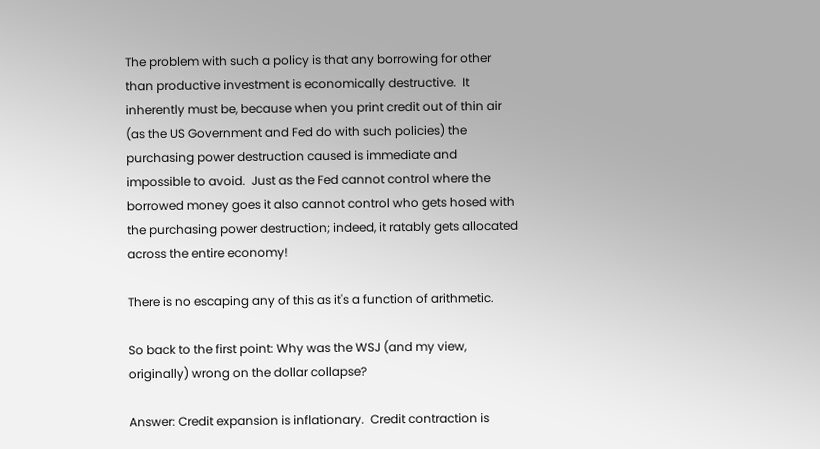The problem with such a policy is that any borrowing for other than productive investment is economically destructive.  It inherently must be, because when you print credit out of thin air (as the US Government and Fed do with such policies) the purchasing power destruction caused is immediate and impossible to avoid.  Just as the Fed cannot control where the borrowed money goes it also cannot control who gets hosed with the purchasing power destruction; indeed, it ratably gets allocated across the entire economy!

There is no escaping any of this as it's a function of arithmetic.

So back to the first point: Why was the WSJ (and my view, originally) wrong on the dollar collapse?

Answer: Credit expansion is inflationary.  Credit contraction is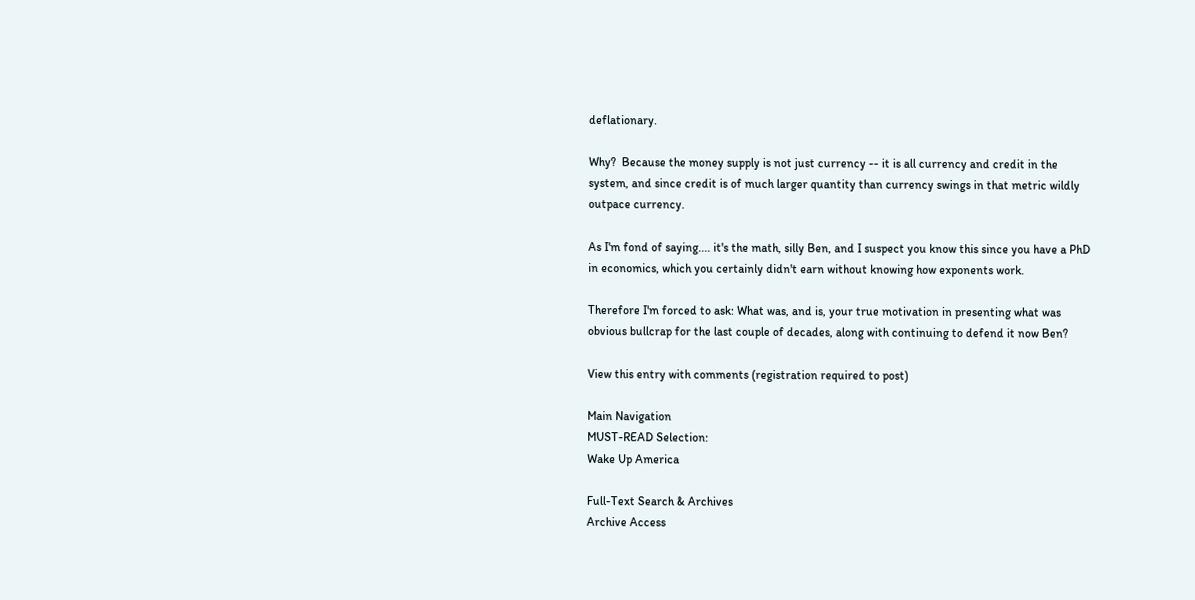deflationary.

Why?  Because the money supply is not just currency -- it is all currency and credit in the system, and since credit is of much larger quantity than currency swings in that metric wildly outpace currency.

As I'm fond of saying.... it's the math, silly Ben, and I suspect you know this since you have a PhD in economics, which you certainly didn't earn without knowing how exponents work.

Therefore I'm forced to ask: What was, and is, your true motivation in presenting what was obvious bullcrap for the last couple of decades, along with continuing to defend it now Ben?

View this entry with comments (registration required to post)

Main Navigation
MUST-READ Selection:
Wake Up America

Full-Text Search & Archives
Archive Access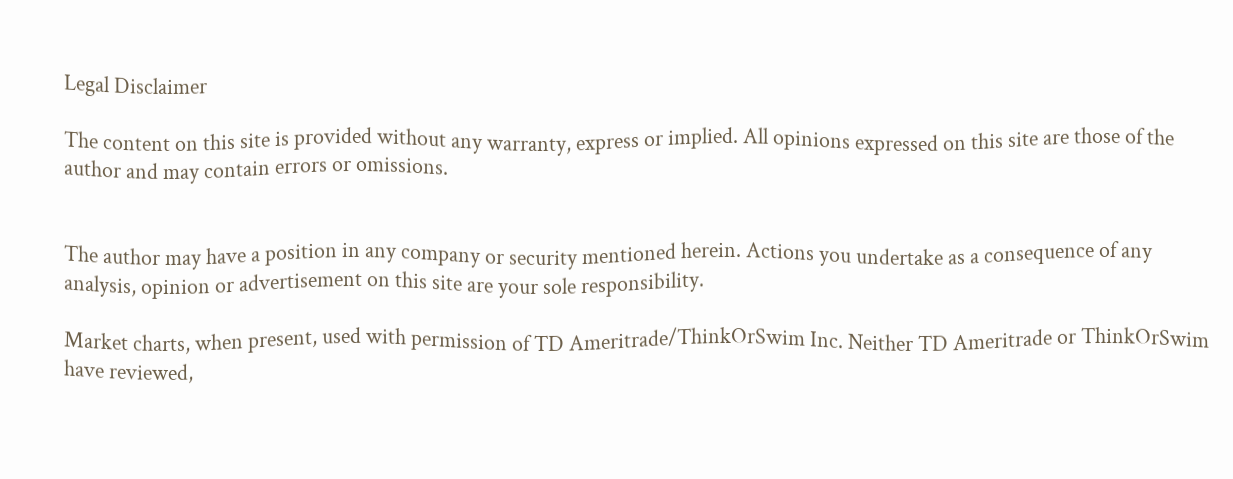Legal Disclaimer

The content on this site is provided without any warranty, express or implied. All opinions expressed on this site are those of the author and may contain errors or omissions.


The author may have a position in any company or security mentioned herein. Actions you undertake as a consequence of any analysis, opinion or advertisement on this site are your sole responsibility.

Market charts, when present, used with permission of TD Ameritrade/ThinkOrSwim Inc. Neither TD Ameritrade or ThinkOrSwim have reviewed,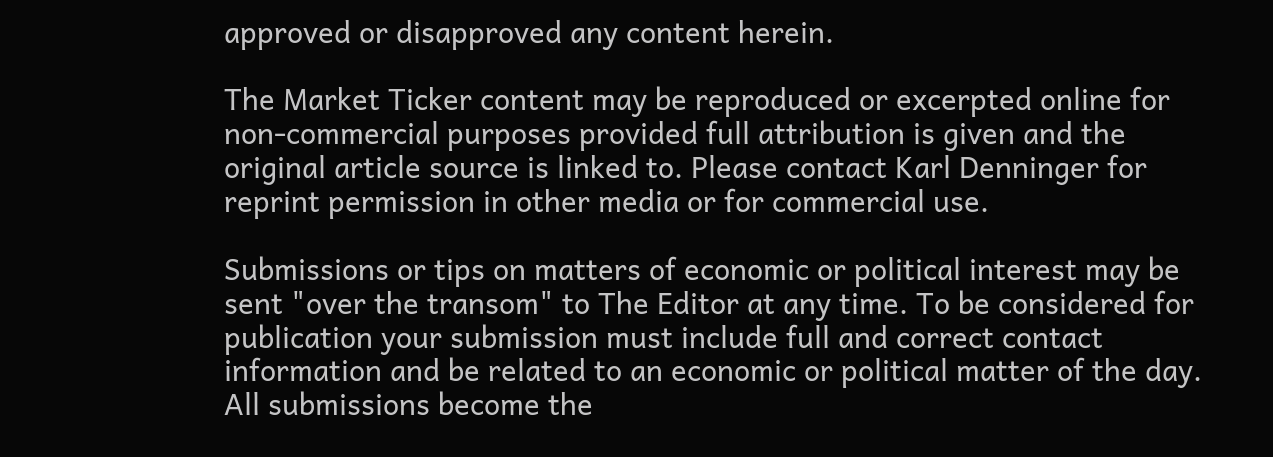approved or disapproved any content herein.

The Market Ticker content may be reproduced or excerpted online for non-commercial purposes provided full attribution is given and the original article source is linked to. Please contact Karl Denninger for reprint permission in other media or for commercial use.

Submissions or tips on matters of economic or political interest may be sent "over the transom" to The Editor at any time. To be considered for publication your submission must include full and correct contact information and be related to an economic or political matter of the day. All submissions become the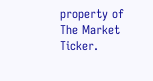property of The Market Ticker.